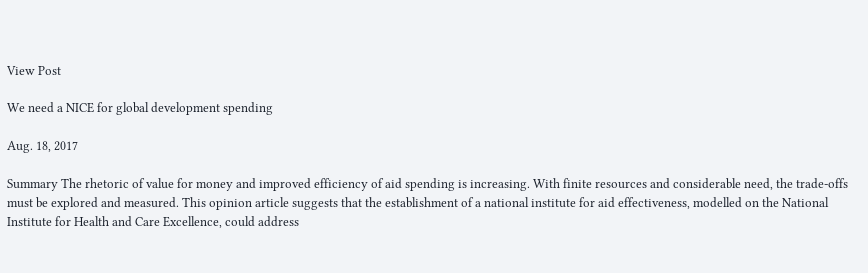View Post

We need a NICE for global development spending

Aug. 18, 2017

Summary The rhetoric of value for money and improved efficiency of aid spending is increasing. With finite resources and considerable need, the trade-offs must be explored and measured. This opinion article suggests that the establishment of a national institute for aid effectiveness, modelled on the National Institute for Health and Care Excellence, could address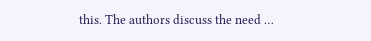this. The authors discuss the need …